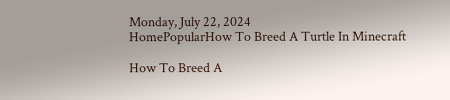Monday, July 22, 2024
HomePopularHow To Breed A Turtle In Minecraft

How To Breed A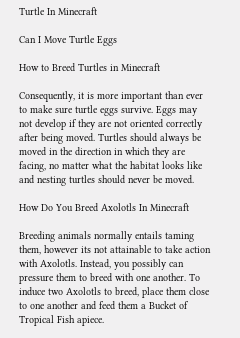Turtle In Minecraft

Can I Move Turtle Eggs

How to Breed Turtles in Minecraft

Consequently, it is more important than ever to make sure turtle eggs survive. Eggs may not develop if they are not oriented correctly after being moved. Turtles should always be moved in the direction in which they are facing, no matter what the habitat looks like and nesting turtles should never be moved.

How Do You Breed Axolotls In Minecraft

Breeding animals normally entails taming them, however its not attainable to take action with Axolotls. Instead, you possibly can pressure them to breed with one another. To induce two Axolotls to breed, place them close to one another and feed them a Bucket of Tropical Fish apiece.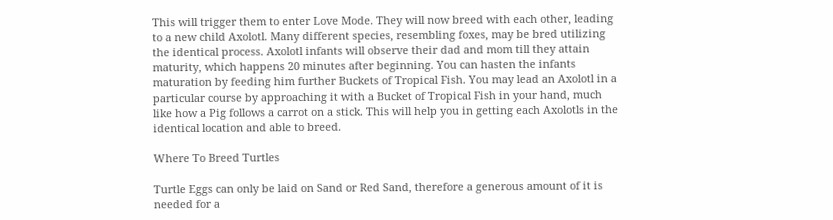This will trigger them to enter Love Mode. They will now breed with each other, leading to a new child Axolotl. Many different species, resembling foxes, may be bred utilizing the identical process. Axolotl infants will observe their dad and mom till they attain maturity, which happens 20 minutes after beginning. You can hasten the infants maturation by feeding him further Buckets of Tropical Fish. You may lead an Axolotl in a particular course by approaching it with a Bucket of Tropical Fish in your hand, much like how a Pig follows a carrot on a stick. This will help you in getting each Axolotls in the identical location and able to breed.

Where To Breed Turtles

Turtle Eggs can only be laid on Sand or Red Sand, therefore a generous amount of it is needed for a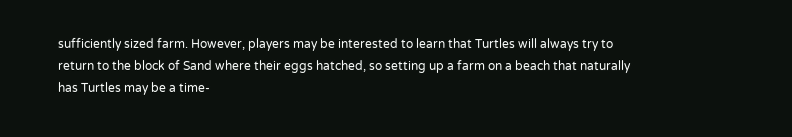sufficiently sized farm. However, players may be interested to learn that Turtles will always try to return to the block of Sand where their eggs hatched, so setting up a farm on a beach that naturally has Turtles may be a time-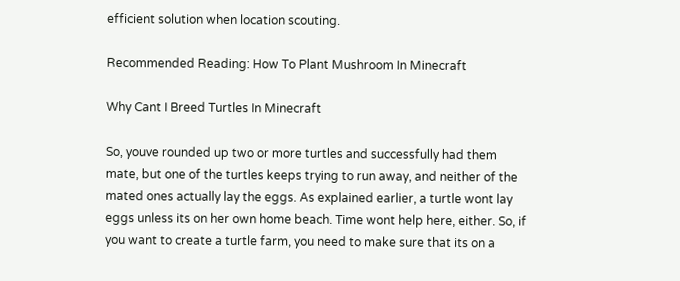efficient solution when location scouting.

Recommended Reading: How To Plant Mushroom In Minecraft

Why Cant I Breed Turtles In Minecraft

So, youve rounded up two or more turtles and successfully had them mate, but one of the turtles keeps trying to run away, and neither of the mated ones actually lay the eggs. As explained earlier, a turtle wont lay eggs unless its on her own home beach. Time wont help here, either. So, if you want to create a turtle farm, you need to make sure that its on a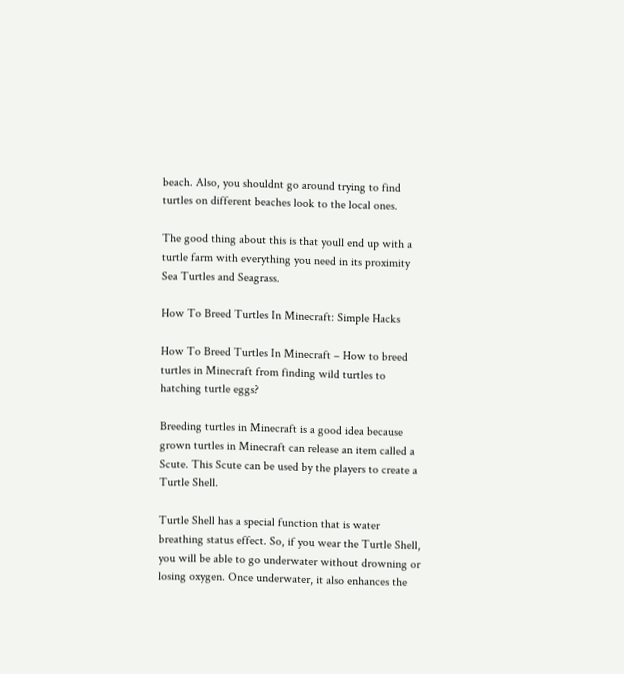beach. Also, you shouldnt go around trying to find turtles on different beaches look to the local ones.

The good thing about this is that youll end up with a turtle farm with everything you need in its proximity Sea Turtles and Seagrass.

How To Breed Turtles In Minecraft: Simple Hacks

How To Breed Turtles In Minecraft – How to breed turtles in Minecraft from finding wild turtles to hatching turtle eggs?

Breeding turtles in Minecraft is a good idea because grown turtles in Minecraft can release an item called a Scute. This Scute can be used by the players to create a Turtle Shell.

Turtle Shell has a special function that is water breathing status effect. So, if you wear the Turtle Shell, you will be able to go underwater without drowning or losing oxygen. Once underwater, it also enhances the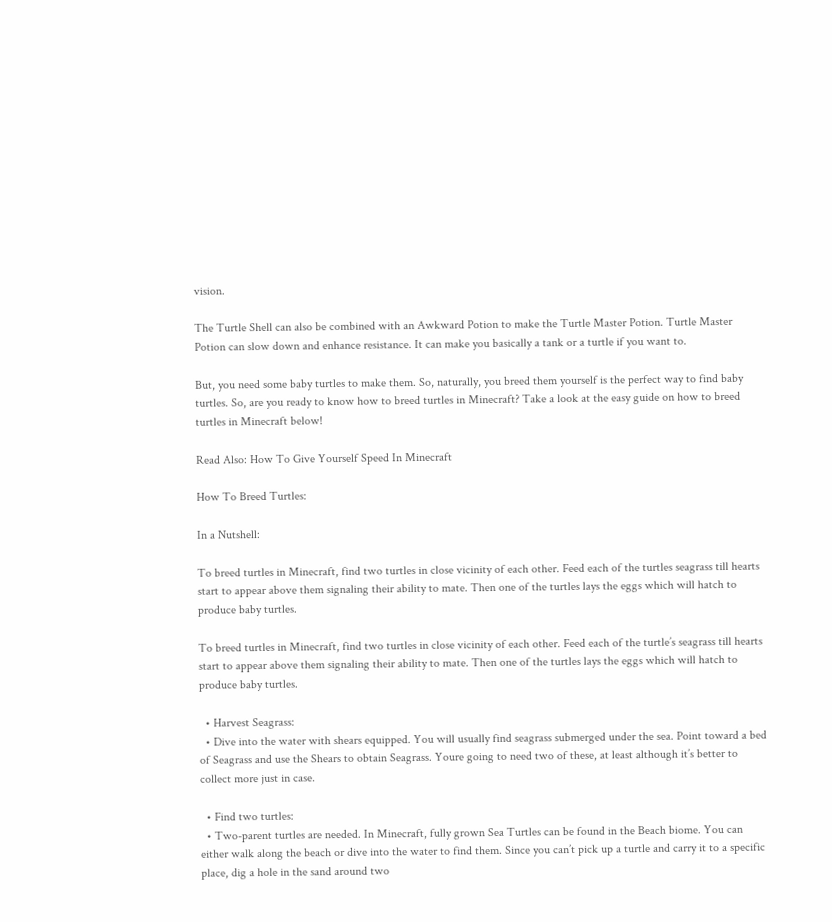vision.

The Turtle Shell can also be combined with an Awkward Potion to make the Turtle Master Potion. Turtle Master Potion can slow down and enhance resistance. It can make you basically a tank or a turtle if you want to.

But, you need some baby turtles to make them. So, naturally, you breed them yourself is the perfect way to find baby turtles. So, are you ready to know how to breed turtles in Minecraft? Take a look at the easy guide on how to breed turtles in Minecraft below!

Read Also: How To Give Yourself Speed In Minecraft

How To Breed Turtles:

In a Nutshell:

To breed turtles in Minecraft, find two turtles in close vicinity of each other. Feed each of the turtles seagrass till hearts start to appear above them signaling their ability to mate. Then one of the turtles lays the eggs which will hatch to produce baby turtles.

To breed turtles in Minecraft, find two turtles in close vicinity of each other. Feed each of the turtle’s seagrass till hearts start to appear above them signaling their ability to mate. Then one of the turtles lays the eggs which will hatch to produce baby turtles.

  • Harvest Seagrass:
  • Dive into the water with shears equipped. You will usually find seagrass submerged under the sea. Point toward a bed of Seagrass and use the Shears to obtain Seagrass. Youre going to need two of these, at least although it’s better to collect more just in case.

  • Find two turtles:
  • Two-parent turtles are needed. In Minecraft, fully grown Sea Turtles can be found in the Beach biome. You can either walk along the beach or dive into the water to find them. Since you can’t pick up a turtle and carry it to a specific place, dig a hole in the sand around two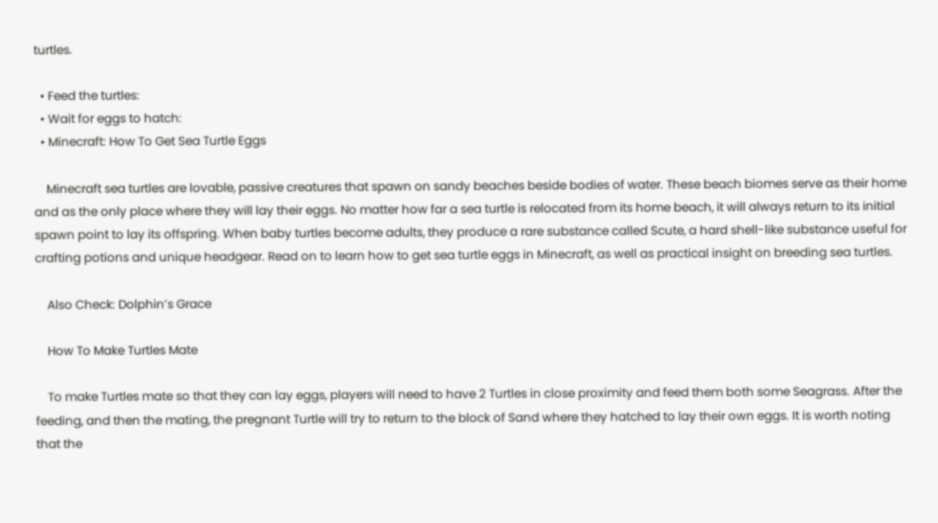turtles.

  • Feed the turtles:
  • Wait for eggs to hatch:
  • Minecraft: How To Get Sea Turtle Eggs

    Minecraft sea turtles are lovable, passive creatures that spawn on sandy beaches beside bodies of water. These beach biomes serve as their home and as the only place where they will lay their eggs. No matter how far a sea turtle is relocated from its home beach, it will always return to its initial spawn point to lay its offspring. When baby turtles become adults, they produce a rare substance called Scute, a hard shell-like substance useful for crafting potions and unique headgear. Read on to learn how to get sea turtle eggs in Minecraft, as well as practical insight on breeding sea turtles.

    Also Check: Dolphin’s Grace

    How To Make Turtles Mate

    To make Turtles mate so that they can lay eggs, players will need to have 2 Turtles in close proximity and feed them both some Seagrass. After the feeding, and then the mating, the pregnant Turtle will try to return to the block of Sand where they hatched to lay their own eggs. It is worth noting that the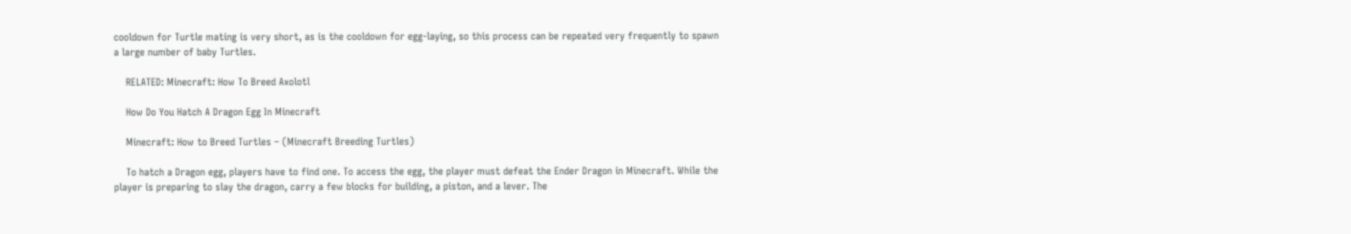cooldown for Turtle mating is very short, as is the cooldown for egg-laying, so this process can be repeated very frequently to spawn a large number of baby Turtles.

    RELATED: Minecraft: How To Breed Axolotl

    How Do You Hatch A Dragon Egg In Minecraft

    Minecraft: How to Breed Turtles – (Minecraft Breeding Turtles)

    To hatch a Dragon egg, players have to find one. To access the egg, the player must defeat the Ender Dragon in Minecraft. While the player is preparing to slay the dragon, carry a few blocks for building, a piston, and a lever. The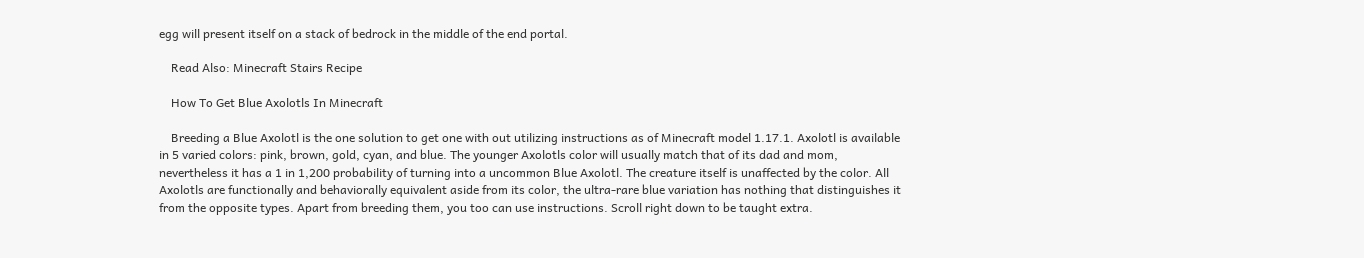egg will present itself on a stack of bedrock in the middle of the end portal.

    Read Also: Minecraft Stairs Recipe

    How To Get Blue Axolotls In Minecraft

    Breeding a Blue Axolotl is the one solution to get one with out utilizing instructions as of Minecraft model 1.17.1. Axolotl is available in 5 varied colors: pink, brown, gold, cyan, and blue. The younger Axolotls color will usually match that of its dad and mom, nevertheless it has a 1 in 1,200 probability of turning into a uncommon Blue Axolotl. The creature itself is unaffected by the color. All Axolotls are functionally and behaviorally equivalent aside from its color, the ultra-rare blue variation has nothing that distinguishes it from the opposite types. Apart from breeding them, you too can use instructions. Scroll right down to be taught extra.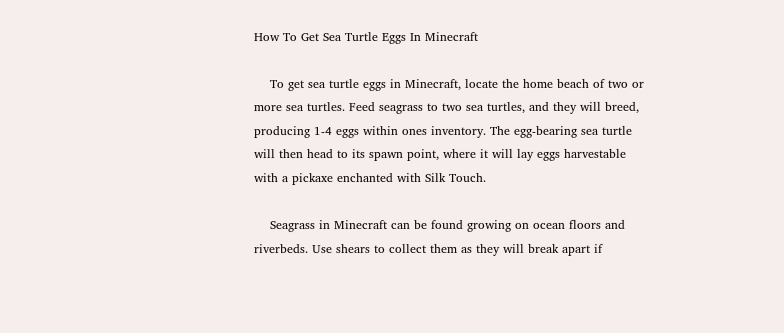How To Get Sea Turtle Eggs In Minecraft

    To get sea turtle eggs in Minecraft, locate the home beach of two or more sea turtles. Feed seagrass to two sea turtles, and they will breed, producing 1-4 eggs within ones inventory. The egg-bearing sea turtle will then head to its spawn point, where it will lay eggs harvestable with a pickaxe enchanted with Silk Touch.

    Seagrass in Minecraft can be found growing on ocean floors and riverbeds. Use shears to collect them as they will break apart if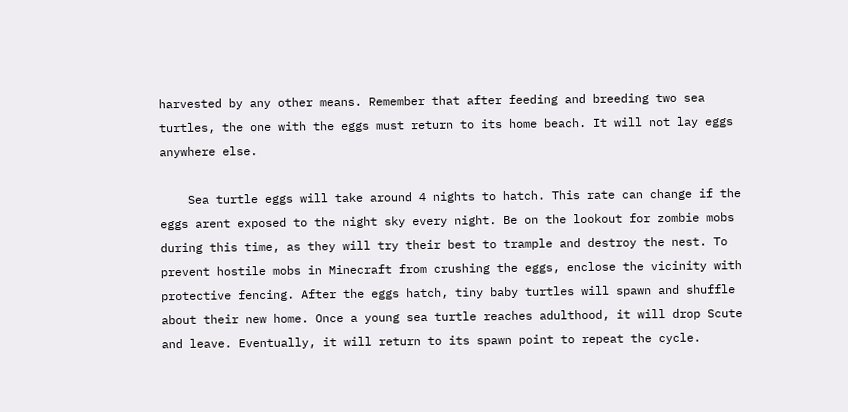harvested by any other means. Remember that after feeding and breeding two sea turtles, the one with the eggs must return to its home beach. It will not lay eggs anywhere else.

    Sea turtle eggs will take around 4 nights to hatch. This rate can change if the eggs arent exposed to the night sky every night. Be on the lookout for zombie mobs during this time, as they will try their best to trample and destroy the nest. To prevent hostile mobs in Minecraft from crushing the eggs, enclose the vicinity with protective fencing. After the eggs hatch, tiny baby turtles will spawn and shuffle about their new home. Once a young sea turtle reaches adulthood, it will drop Scute and leave. Eventually, it will return to its spawn point to repeat the cycle.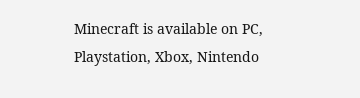Minecraft is available on PC, Playstation, Xbox, Nintendo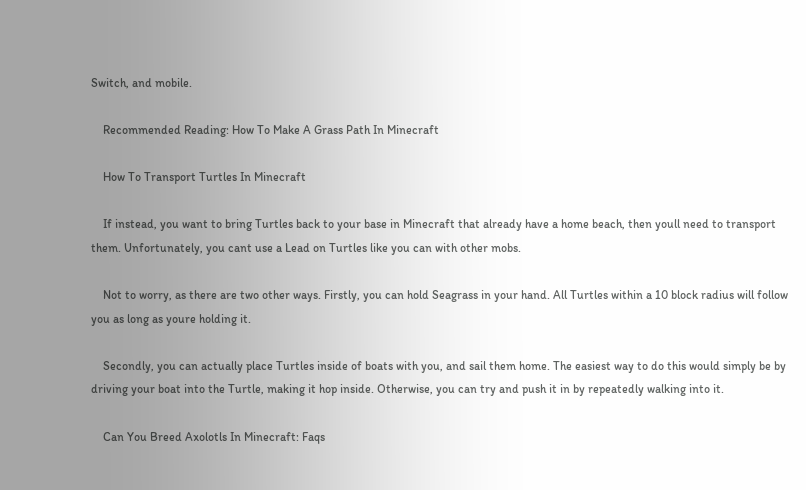Switch, and mobile.

    Recommended Reading: How To Make A Grass Path In Minecraft

    How To Transport Turtles In Minecraft

    If instead, you want to bring Turtles back to your base in Minecraft that already have a home beach, then youll need to transport them. Unfortunately, you cant use a Lead on Turtles like you can with other mobs.

    Not to worry, as there are two other ways. Firstly, you can hold Seagrass in your hand. All Turtles within a 10 block radius will follow you as long as youre holding it.

    Secondly, you can actually place Turtles inside of boats with you, and sail them home. The easiest way to do this would simply be by driving your boat into the Turtle, making it hop inside. Otherwise, you can try and push it in by repeatedly walking into it.

    Can You Breed Axolotls In Minecraft: Faqs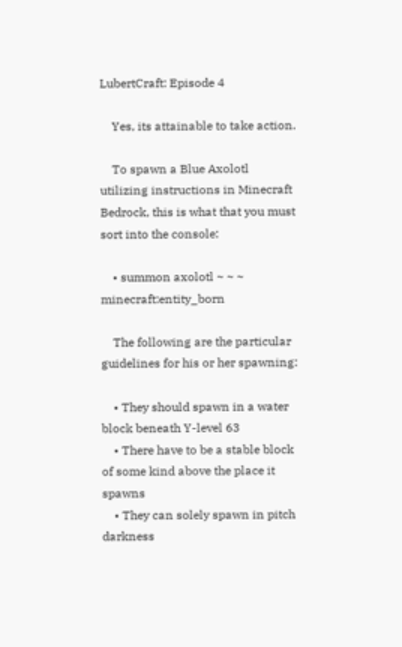LubertCraft: Episode 4

    Yes, its attainable to take action.

    To spawn a Blue Axolotl utilizing instructions in Minecraft Bedrock, this is what that you must sort into the console:

    • summon axolotl ~ ~ ~ minecraft:entity_born

    The following are the particular guidelines for his or her spawning:

    • They should spawn in a water block beneath Y-level 63
    • There have to be a stable block of some kind above the place it spawns
    • They can solely spawn in pitch darkness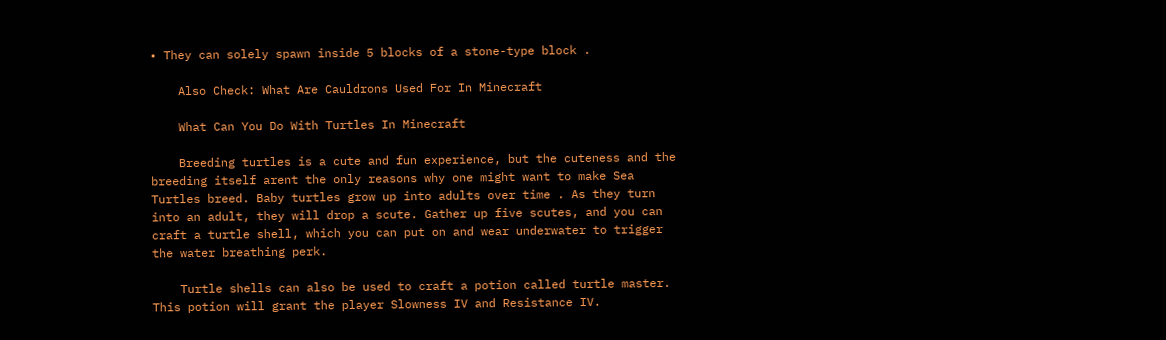• They can solely spawn inside 5 blocks of a stone-type block .

    Also Check: What Are Cauldrons Used For In Minecraft

    What Can You Do With Turtles In Minecraft

    Breeding turtles is a cute and fun experience, but the cuteness and the breeding itself arent the only reasons why one might want to make Sea Turtles breed. Baby turtles grow up into adults over time . As they turn into an adult, they will drop a scute. Gather up five scutes, and you can craft a turtle shell, which you can put on and wear underwater to trigger the water breathing perk.

    Turtle shells can also be used to craft a potion called turtle master. This potion will grant the player Slowness IV and Resistance IV.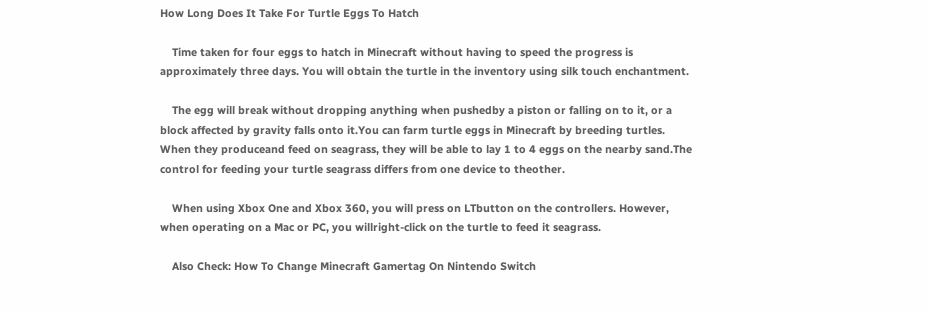How Long Does It Take For Turtle Eggs To Hatch

    Time taken for four eggs to hatch in Minecraft without having to speed the progress is approximately three days. You will obtain the turtle in the inventory using silk touch enchantment.

    The egg will break without dropping anything when pushedby a piston or falling on to it, or a block affected by gravity falls onto it.You can farm turtle eggs in Minecraft by breeding turtles. When they produceand feed on seagrass, they will be able to lay 1 to 4 eggs on the nearby sand.The control for feeding your turtle seagrass differs from one device to theother.

    When using Xbox One and Xbox 360, you will press on LTbutton on the controllers. However, when operating on a Mac or PC, you willright-click on the turtle to feed it seagrass.

    Also Check: How To Change Minecraft Gamertag On Nintendo Switch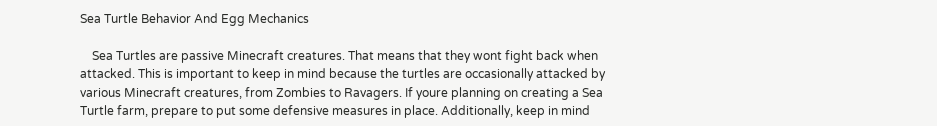Sea Turtle Behavior And Egg Mechanics

    Sea Turtles are passive Minecraft creatures. That means that they wont fight back when attacked. This is important to keep in mind because the turtles are occasionally attacked by various Minecraft creatures, from Zombies to Ravagers. If youre planning on creating a Sea Turtle farm, prepare to put some defensive measures in place. Additionally, keep in mind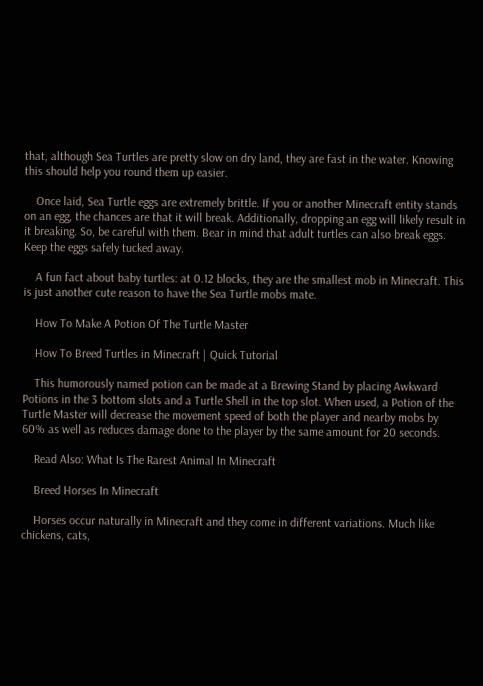that, although Sea Turtles are pretty slow on dry land, they are fast in the water. Knowing this should help you round them up easier.

    Once laid, Sea Turtle eggs are extremely brittle. If you or another Minecraft entity stands on an egg, the chances are that it will break. Additionally, dropping an egg will likely result in it breaking. So, be careful with them. Bear in mind that adult turtles can also break eggs. Keep the eggs safely tucked away.

    A fun fact about baby turtles: at 0.12 blocks, they are the smallest mob in Minecraft. This is just another cute reason to have the Sea Turtle mobs mate.

    How To Make A Potion Of The Turtle Master

    How To Breed Turtles in Minecraft | Quick Tutorial

    This humorously named potion can be made at a Brewing Stand by placing Awkward Potions in the 3 bottom slots and a Turtle Shell in the top slot. When used, a Potion of the Turtle Master will decrease the movement speed of both the player and nearby mobs by 60% as well as reduces damage done to the player by the same amount for 20 seconds.

    Read Also: What Is The Rarest Animal In Minecraft

    Breed Horses In Minecraft

    Horses occur naturally in Minecraft and they come in different variations. Much like chickens, cats,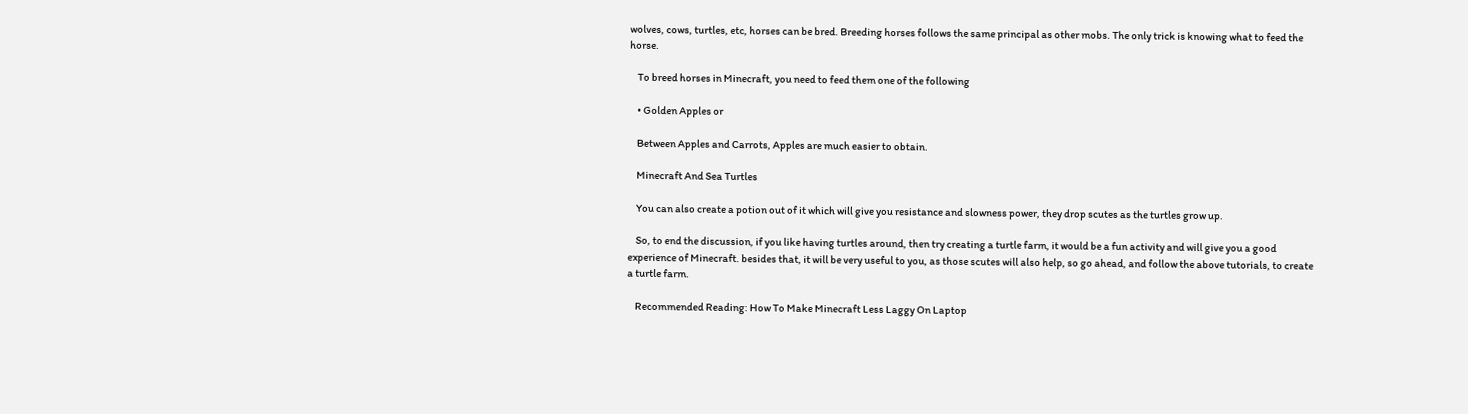wolves, cows, turtles, etc, horses can be bred. Breeding horses follows the same principal as other mobs. The only trick is knowing what to feed the horse.

    To breed horses in Minecraft, you need to feed them one of the following

    • Golden Apples or

    Between Apples and Carrots, Apples are much easier to obtain.

    Minecraft And Sea Turtles

    You can also create a potion out of it which will give you resistance and slowness power, they drop scutes as the turtles grow up.

    So, to end the discussion, if you like having turtles around, then try creating a turtle farm, it would be a fun activity and will give you a good experience of Minecraft. besides that, it will be very useful to you, as those scutes will also help, so go ahead, and follow the above tutorials, to create a turtle farm.

    Recommended Reading: How To Make Minecraft Less Laggy On Laptop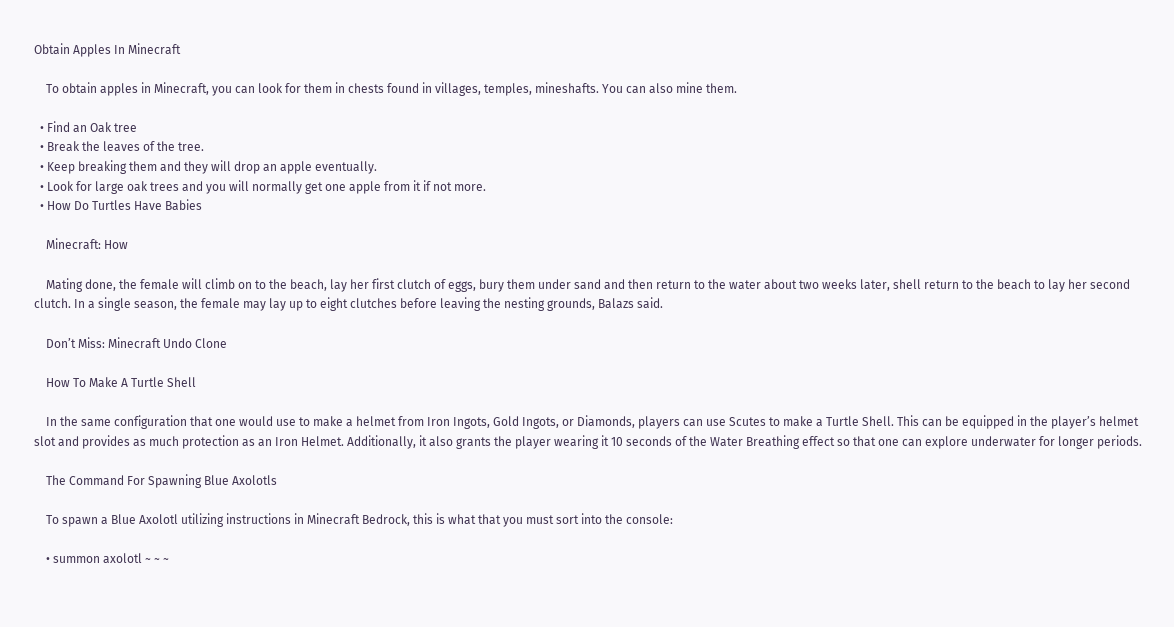Obtain Apples In Minecraft

    To obtain apples in Minecraft, you can look for them in chests found in villages, temples, mineshafts. You can also mine them.

  • Find an Oak tree
  • Break the leaves of the tree.
  • Keep breaking them and they will drop an apple eventually.
  • Look for large oak trees and you will normally get one apple from it if not more.
  • How Do Turtles Have Babies

    Minecraft: How

    Mating done, the female will climb on to the beach, lay her first clutch of eggs, bury them under sand and then return to the water about two weeks later, shell return to the beach to lay her second clutch. In a single season, the female may lay up to eight clutches before leaving the nesting grounds, Balazs said.

    Don’t Miss: Minecraft Undo Clone

    How To Make A Turtle Shell

    In the same configuration that one would use to make a helmet from Iron Ingots, Gold Ingots, or Diamonds, players can use Scutes to make a Turtle Shell. This can be equipped in the player’s helmet slot and provides as much protection as an Iron Helmet. Additionally, it also grants the player wearing it 10 seconds of the Water Breathing effect so that one can explore underwater for longer periods.

    The Command For Spawning Blue Axolotls

    To spawn a Blue Axolotl utilizing instructions in Minecraft Bedrock, this is what that you must sort into the console:

    • summon axolotl ~ ~ ~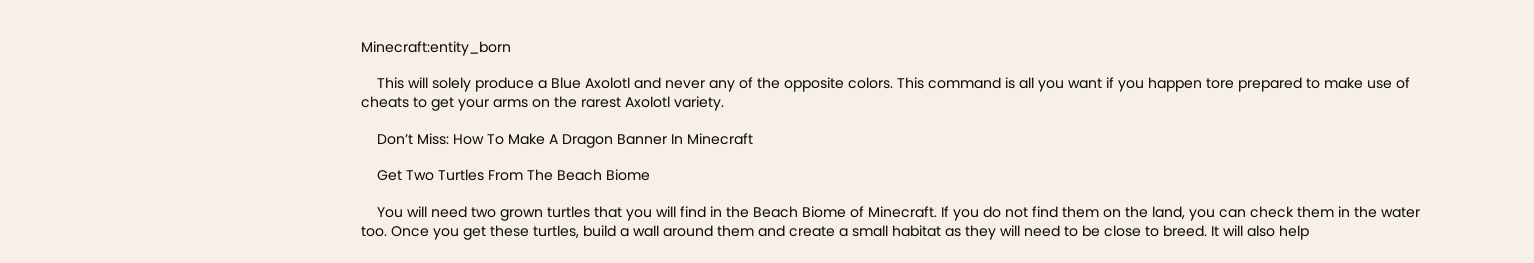Minecraft:entity_born

    This will solely produce a Blue Axolotl and never any of the opposite colors. This command is all you want if you happen tore prepared to make use of cheats to get your arms on the rarest Axolotl variety.

    Don’t Miss: How To Make A Dragon Banner In Minecraft

    Get Two Turtles From The Beach Biome

    You will need two grown turtles that you will find in the Beach Biome of Minecraft. If you do not find them on the land, you can check them in the water too. Once you get these turtles, build a wall around them and create a small habitat as they will need to be close to breed. It will also help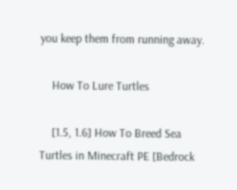you keep them from running away.

    How To Lure Turtles

    [1.5, 1.6] How To Breed Sea Turtles in Minecraft PE [Bedrock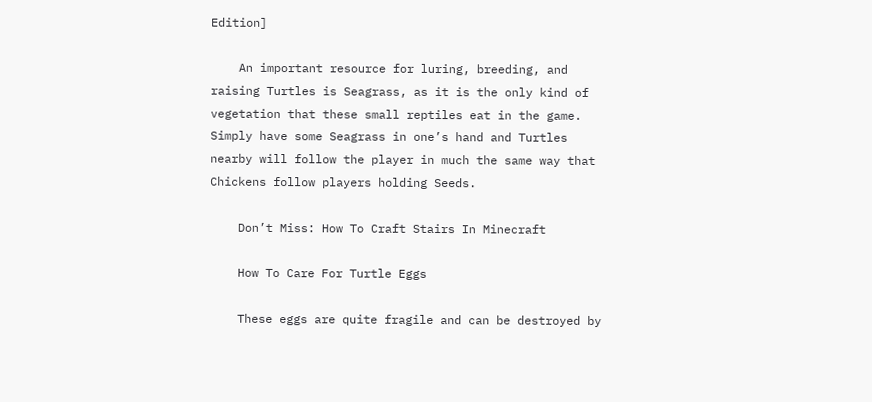Edition]

    An important resource for luring, breeding, and raising Turtles is Seagrass, as it is the only kind of vegetation that these small reptiles eat in the game. Simply have some Seagrass in one’s hand and Turtles nearby will follow the player in much the same way that Chickens follow players holding Seeds.

    Don’t Miss: How To Craft Stairs In Minecraft

    How To Care For Turtle Eggs

    These eggs are quite fragile and can be destroyed by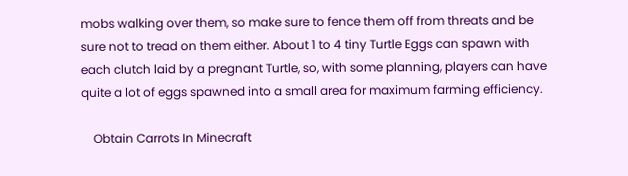mobs walking over them, so make sure to fence them off from threats and be sure not to tread on them either. About 1 to 4 tiny Turtle Eggs can spawn with each clutch laid by a pregnant Turtle, so, with some planning, players can have quite a lot of eggs spawned into a small area for maximum farming efficiency.

    Obtain Carrots In Minecraft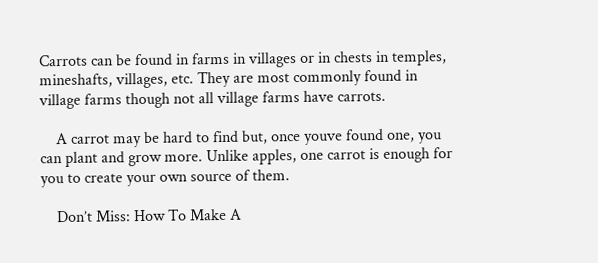Carrots can be found in farms in villages or in chests in temples, mineshafts, villages, etc. They are most commonly found in village farms though not all village farms have carrots.

    A carrot may be hard to find but, once youve found one, you can plant and grow more. Unlike apples, one carrot is enough for you to create your own source of them.

    Don’t Miss: How To Make A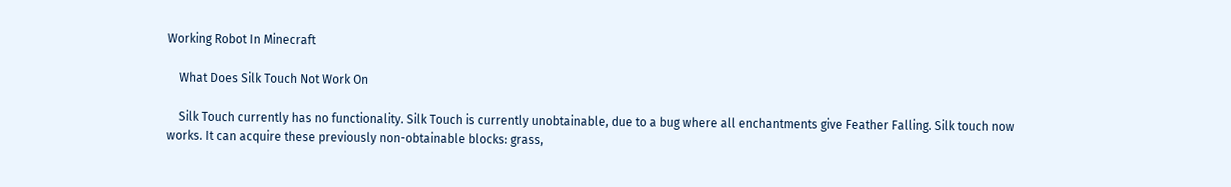Working Robot In Minecraft

    What Does Silk Touch Not Work On

    Silk Touch currently has no functionality. Silk Touch is currently unobtainable, due to a bug where all enchantments give Feather Falling. Silk touch now works. It can acquire these previously non-obtainable blocks: grass,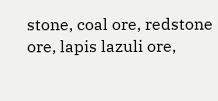stone, coal ore, redstone ore, lapis lazuli ore,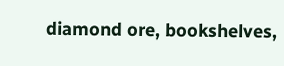diamond ore, bookshelves,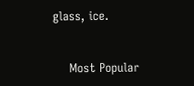glass, ice.


    Most Popular